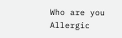Who are you Allergic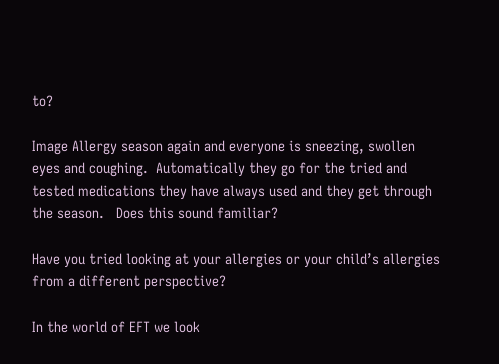to?

Image Allergy season again and everyone is sneezing, swollen eyes and coughing.  Automatically they go for the tried and tested medications they have always used and they get through the season.   Does this sound familiar?

Have you tried looking at your allergies or your child’s allergies from a different perspective?

In the world of EFT we look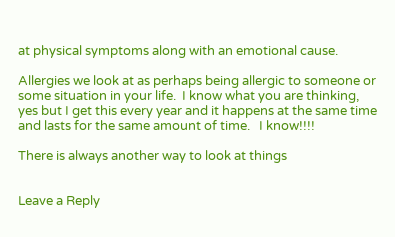at physical symptoms along with an emotional cause.

Allergies we look at as perhaps being allergic to someone or some situation in your life.  I know what you are thinking, yes but I get this every year and it happens at the same time and lasts for the same amount of time.   I know!!!!

There is always another way to look at things


Leave a Reply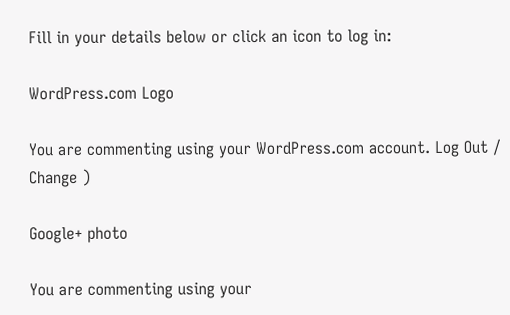Fill in your details below or click an icon to log in:

WordPress.com Logo

You are commenting using your WordPress.com account. Log Out /  Change )

Google+ photo

You are commenting using your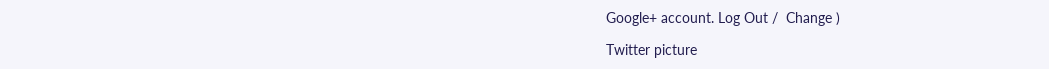Google+ account. Log Out /  Change )

Twitter picture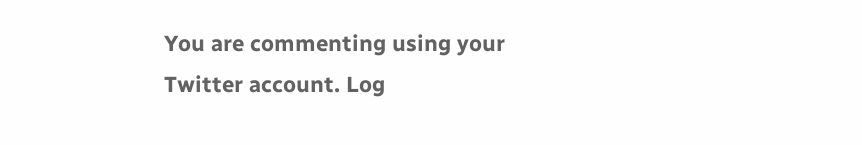You are commenting using your Twitter account. Log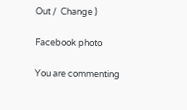Out /  Change )

Facebook photo

You are commenting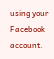using your Facebook account.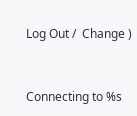Log Out /  Change )


Connecting to %s